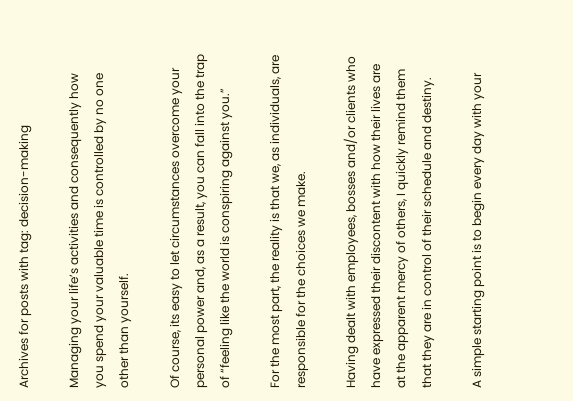Archives for posts with tag: decision-making

Managing your life’s activities and consequently how you spend your valuable time is controlled by no one other than yourself.

Of course, its easy to let circumstances overcome your personal power and, as a result, you can fall into the trap of “feeling like the world is conspiring against you.”

For the most part, the reality is that we, as individuals, are responsible for the choices we make.

Having dealt with employees, bosses and/or clients who have expressed their discontent with how their lives are at the apparent mercy of others, I quickly remind them that they are in control of their schedule and destiny.

A simple starting point is to begin every day with your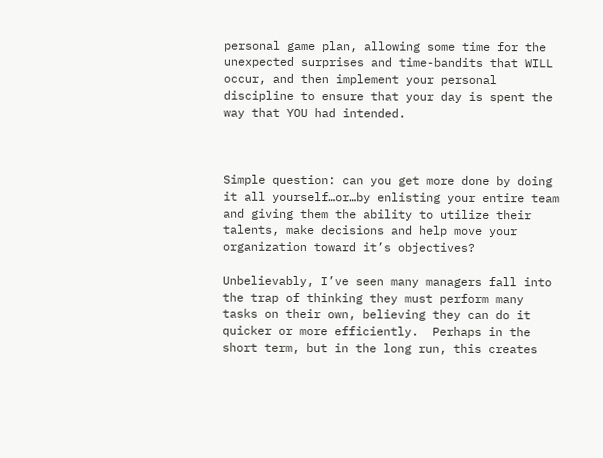personal game plan, allowing some time for the unexpected surprises and time-bandits that WILL occur, and then implement your personal discipline to ensure that your day is spent the way that YOU had intended.



Simple question: can you get more done by doing it all yourself…or…by enlisting your entire team and giving them the ability to utilize their talents, make decisions and help move your organization toward it’s objectives?

Unbelievably, I’ve seen many managers fall into the trap of thinking they must perform many tasks on their own, believing they can do it quicker or more efficiently.  Perhaps in the short term, but in the long run, this creates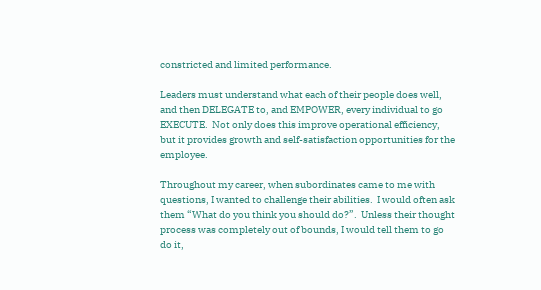constricted and limited performance.

Leaders must understand what each of their people does well, and then DELEGATE to, and EMPOWER, every individual to go EXECUTE.  Not only does this improve operational efficiency, but it provides growth and self-satisfaction opportunities for the employee.

Throughout my career, when subordinates came to me with questions, I wanted to challenge their abilities.  I would often ask them “What do you think you should do?”.  Unless their thought process was completely out of bounds, I would tell them to go do it,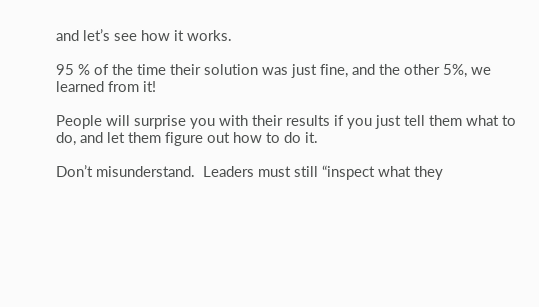and let’s see how it works.

95 % of the time their solution was just fine, and the other 5%, we learned from it!

People will surprise you with their results if you just tell them what to do, and let them figure out how to do it.

Don’t misunderstand.  Leaders must still “inspect what they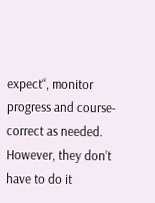expect“, monitor progress and course-correct as needed.  However, they don’t have to do it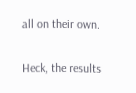all on their own.

Heck, the results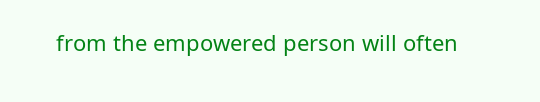from the empowered person will often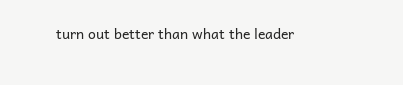turn out better than what the leader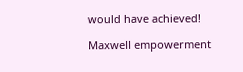would have achieved!

Maxwell empowerment